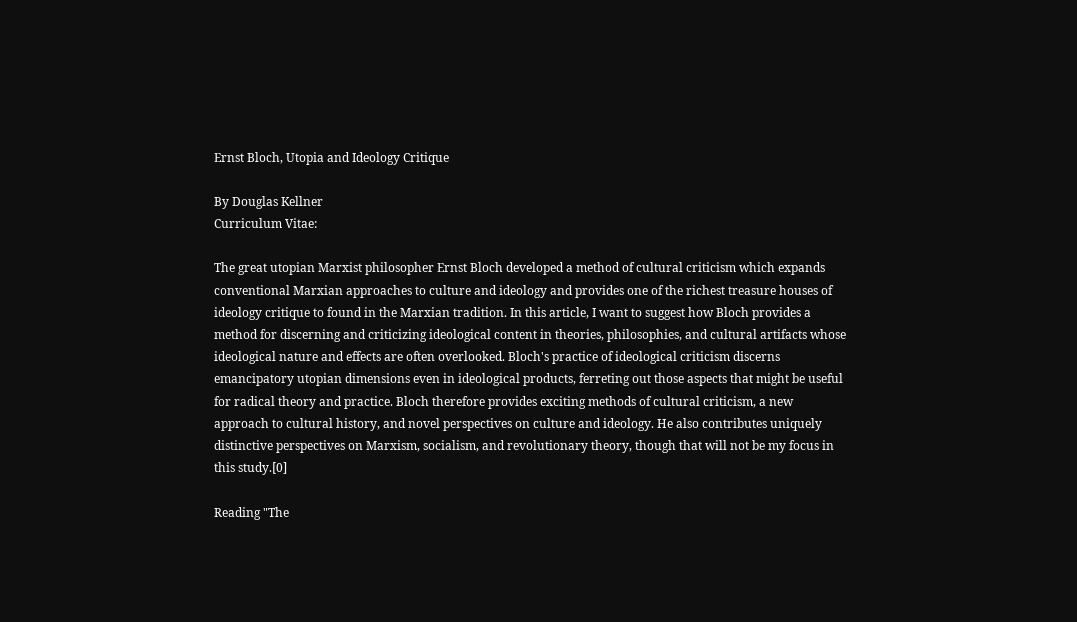Ernst Bloch, Utopia and Ideology Critique

By Douglas Kellner
Curriculum Vitae:

The great utopian Marxist philosopher Ernst Bloch developed a method of cultural criticism which expands conventional Marxian approaches to culture and ideology and provides one of the richest treasure houses of ideology critique to found in the Marxian tradition. In this article, I want to suggest how Bloch provides a method for discerning and criticizing ideological content in theories, philosophies, and cultural artifacts whose ideological nature and effects are often overlooked. Bloch's practice of ideological criticism discerns emancipatory utopian dimensions even in ideological products, ferreting out those aspects that might be useful for radical theory and practice. Bloch therefore provides exciting methods of cultural criticism, a new approach to cultural history, and novel perspectives on culture and ideology. He also contributes uniquely distinctive perspectives on Marxism, socialism, and revolutionary theory, though that will not be my focus in this study.[0]

Reading "The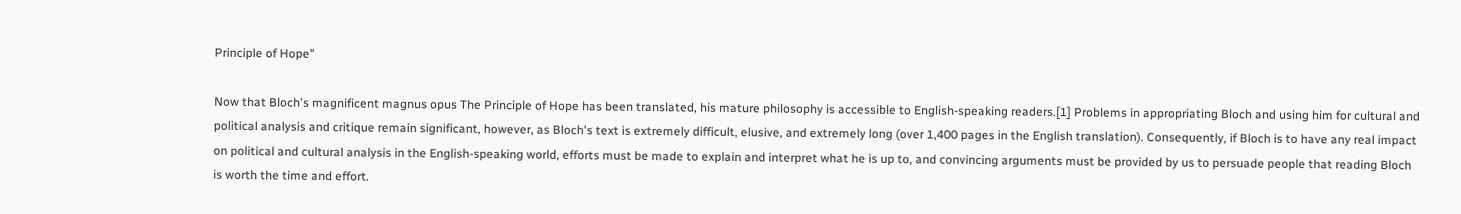Principle of Hope"

Now that Bloch's magnificent magnus opus The Principle of Hope has been translated, his mature philosophy is accessible to English-speaking readers.[1] Problems in appropriating Bloch and using him for cultural and political analysis and critique remain significant, however, as Bloch's text is extremely difficult, elusive, and extremely long (over 1,400 pages in the English translation). Consequently, if Bloch is to have any real impact on political and cultural analysis in the English-speaking world, efforts must be made to explain and interpret what he is up to, and convincing arguments must be provided by us to persuade people that reading Bloch is worth the time and effort.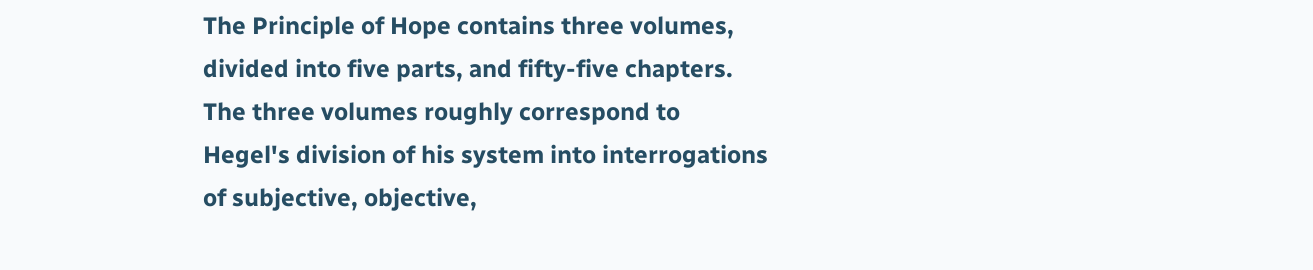The Principle of Hope contains three volumes, divided into five parts, and fifty-five chapters. The three volumes roughly correspond to Hegel's division of his system into interrogations of subjective, objective,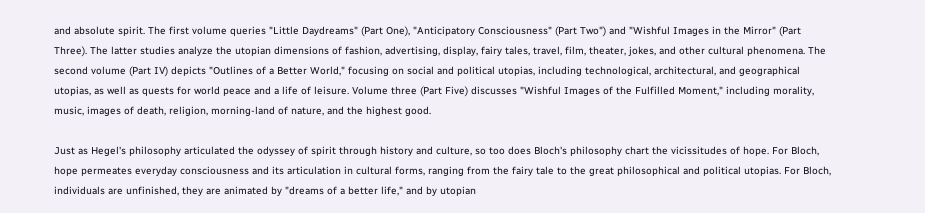and absolute spirit. The first volume queries "Little Daydreams" (Part One), "Anticipatory Consciousness" (Part Two") and "Wishful Images in the Mirror" (Part Three). The latter studies analyze the utopian dimensions of fashion, advertising, display, fairy tales, travel, film, theater, jokes, and other cultural phenomena. The second volume (Part IV) depicts "Outlines of a Better World," focusing on social and political utopias, including technological, architectural, and geographical utopias, as well as quests for world peace and a life of leisure. Volume three (Part Five) discusses "Wishful Images of the Fulfilled Moment," including morality, music, images of death, religion, morning-land of nature, and the highest good.

Just as Hegel's philosophy articulated the odyssey of spirit through history and culture, so too does Bloch's philosophy chart the vicissitudes of hope. For Bloch, hope permeates everyday consciousness and its articulation in cultural forms, ranging from the fairy tale to the great philosophical and political utopias. For Bloch, individuals are unfinished, they are animated by "dreams of a better life," and by utopian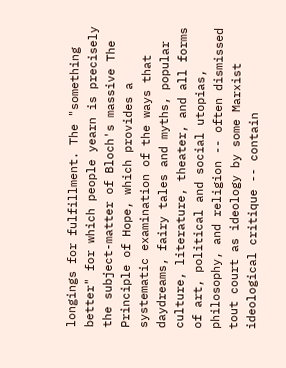longings for fulfillment. The "something better" for which people yearn is precisely the subject-matter of Bloch's massive The Principle of Hope, which provides a systematic examination of the ways that daydreams, fairy tales and myths, popular culture, literature, theater, and all forms of art, political and social utopias, philosophy, and religion -- often dismissed tout court as ideology by some Marxist ideological critique -- contain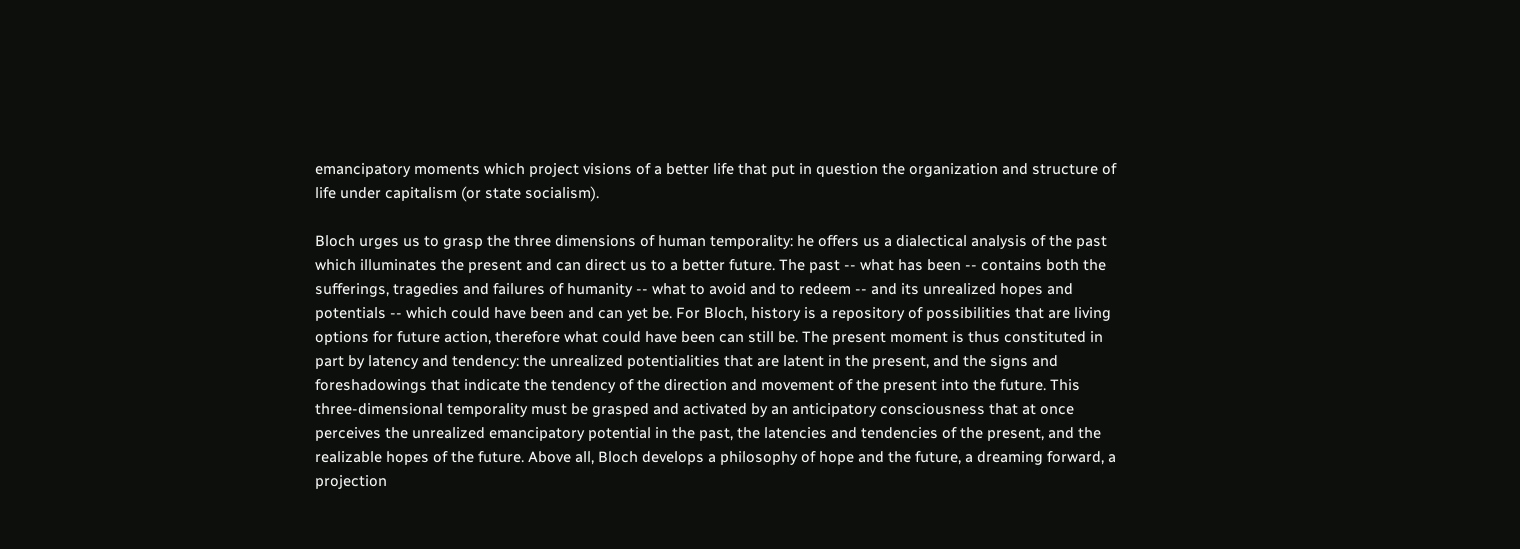emancipatory moments which project visions of a better life that put in question the organization and structure of life under capitalism (or state socialism).

Bloch urges us to grasp the three dimensions of human temporality: he offers us a dialectical analysis of the past which illuminates the present and can direct us to a better future. The past -- what has been -- contains both the sufferings, tragedies and failures of humanity -- what to avoid and to redeem -- and its unrealized hopes and potentials -- which could have been and can yet be. For Bloch, history is a repository of possibilities that are living options for future action, therefore what could have been can still be. The present moment is thus constituted in part by latency and tendency: the unrealized potentialities that are latent in the present, and the signs and foreshadowings that indicate the tendency of the direction and movement of the present into the future. This three-dimensional temporality must be grasped and activated by an anticipatory consciousness that at once perceives the unrealized emancipatory potential in the past, the latencies and tendencies of the present, and the realizable hopes of the future. Above all, Bloch develops a philosophy of hope and the future, a dreaming forward, a projection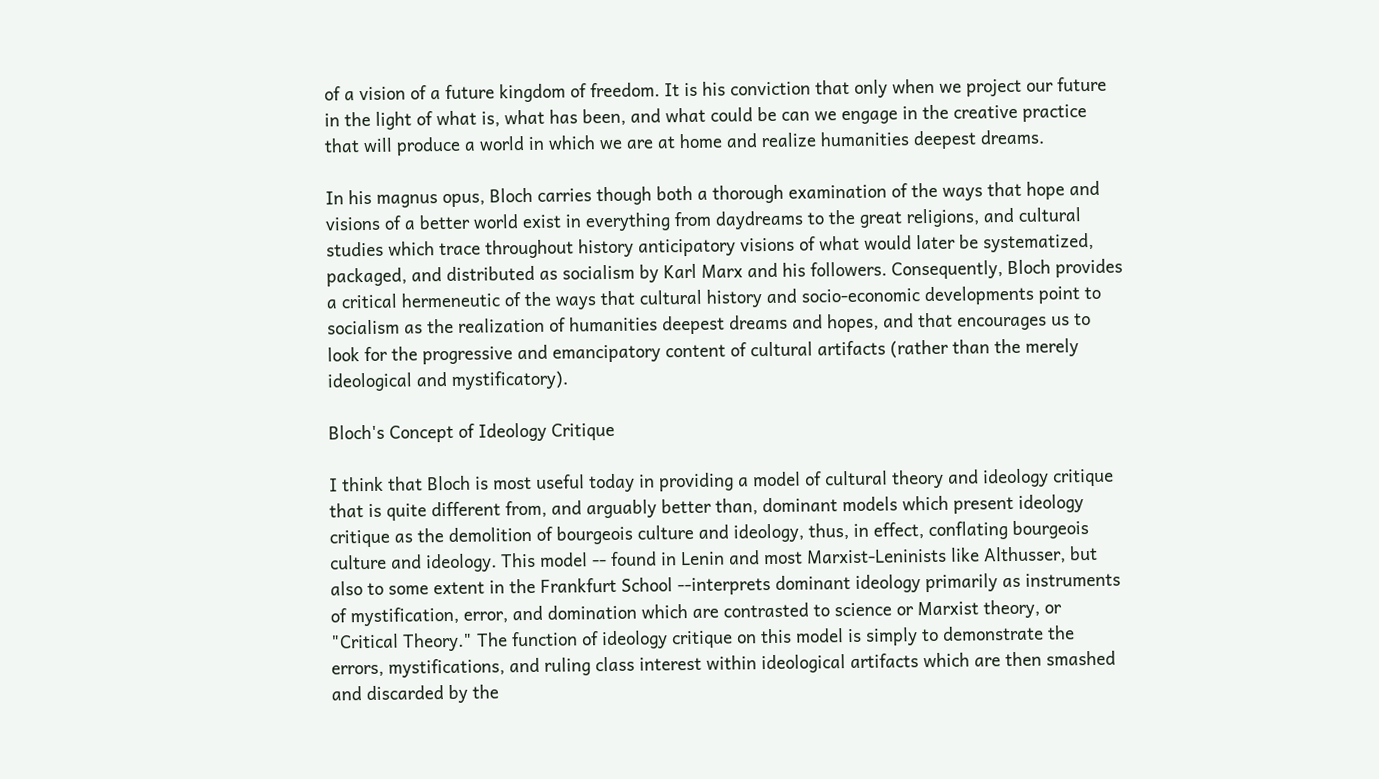of a vision of a future kingdom of freedom. It is his conviction that only when we project our future in the light of what is, what has been, and what could be can we engage in the creative practice that will produce a world in which we are at home and realize humanities deepest dreams.

In his magnus opus, Bloch carries though both a thorough examination of the ways that hope and visions of a better world exist in everything from daydreams to the great religions, and cultural studies which trace throughout history anticipatory visions of what would later be systematized, packaged, and distributed as socialism by Karl Marx and his followers. Consequently, Bloch provides a critical hermeneutic of the ways that cultural history and socio-economic developments point to socialism as the realization of humanities deepest dreams and hopes, and that encourages us to look for the progressive and emancipatory content of cultural artifacts (rather than the merely ideological and mystificatory).

Bloch's Concept of Ideology Critique

I think that Bloch is most useful today in providing a model of cultural theory and ideology critique that is quite different from, and arguably better than, dominant models which present ideology critique as the demolition of bourgeois culture and ideology, thus, in effect, conflating bourgeois culture and ideology. This model -- found in Lenin and most Marxist-Leninists like Althusser, but also to some extent in the Frankfurt School --interprets dominant ideology primarily as instruments of mystification, error, and domination which are contrasted to science or Marxist theory, or "Critical Theory." The function of ideology critique on this model is simply to demonstrate the errors, mystifications, and ruling class interest within ideological artifacts which are then smashed and discarded by the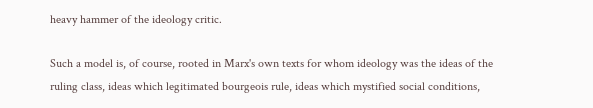heavy hammer of the ideology critic.

Such a model is, of course, rooted in Marx's own texts for whom ideology was the ideas of the ruling class, ideas which legitimated bourgeois rule, ideas which mystified social conditions,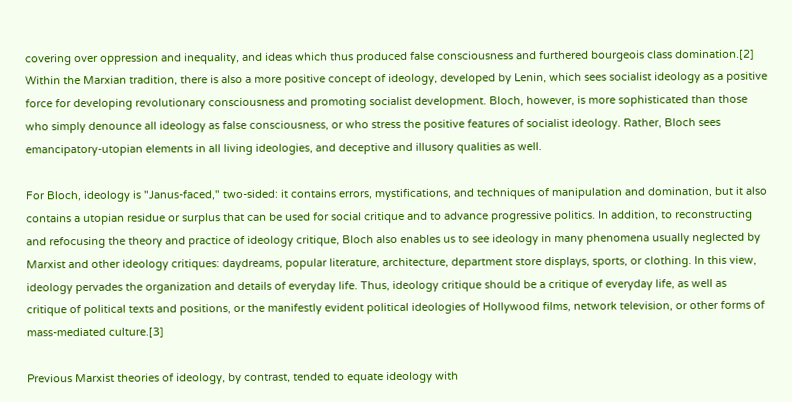covering over oppression and inequality, and ideas which thus produced false consciousness and furthered bourgeois class domination.[2] Within the Marxian tradition, there is also a more positive concept of ideology, developed by Lenin, which sees socialist ideology as a positive force for developing revolutionary consciousness and promoting socialist development. Bloch, however, is more sophisticated than those who simply denounce all ideology as false consciousness, or who stress the positive features of socialist ideology. Rather, Bloch sees emancipatory-utopian elements in all living ideologies, and deceptive and illusory qualities as well.

For Bloch, ideology is "Janus-faced," two-sided: it contains errors, mystifications, and techniques of manipulation and domination, but it also contains a utopian residue or surplus that can be used for social critique and to advance progressive politics. In addition, to reconstructing and refocusing the theory and practice of ideology critique, Bloch also enables us to see ideology in many phenomena usually neglected by Marxist and other ideology critiques: daydreams, popular literature, architecture, department store displays, sports, or clothing. In this view, ideology pervades the organization and details of everyday life. Thus, ideology critique should be a critique of everyday life, as well as critique of political texts and positions, or the manifestly evident political ideologies of Hollywood films, network television, or other forms of mass-mediated culture.[3]

Previous Marxist theories of ideology, by contrast, tended to equate ideology with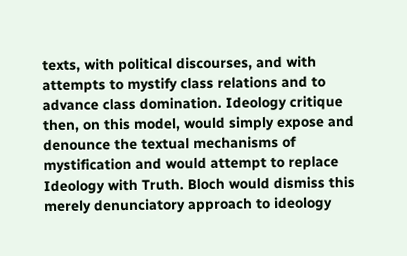texts, with political discourses, and with attempts to mystify class relations and to advance class domination. Ideology critique then, on this model, would simply expose and denounce the textual mechanisms of mystification and would attempt to replace Ideology with Truth. Bloch would dismiss this merely denunciatory approach to ideology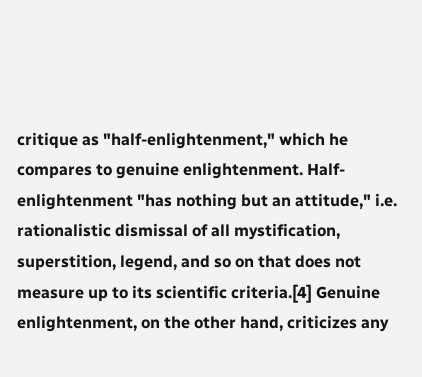critique as "half-enlightenment," which he compares to genuine enlightenment. Half-enlightenment "has nothing but an attitude," i.e. rationalistic dismissal of all mystification, superstition, legend, and so on that does not measure up to its scientific criteria.[4] Genuine enlightenment, on the other hand, criticizes any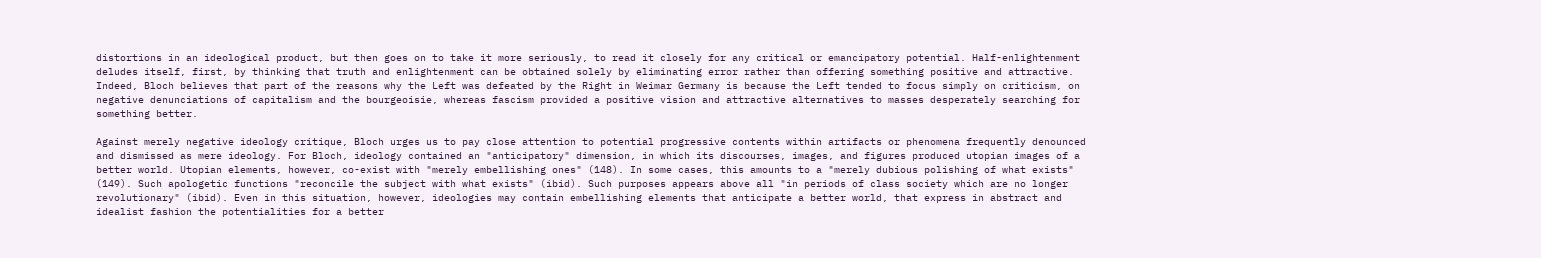distortions in an ideological product, but then goes on to take it more seriously, to read it closely for any critical or emancipatory potential. Half-enlightenment deludes itself, first, by thinking that truth and enlightenment can be obtained solely by eliminating error rather than offering something positive and attractive. Indeed, Bloch believes that part of the reasons why the Left was defeated by the Right in Weimar Germany is because the Left tended to focus simply on criticism, on negative denunciations of capitalism and the bourgeoisie, whereas fascism provided a positive vision and attractive alternatives to masses desperately searching for something better.

Against merely negative ideology critique, Bloch urges us to pay close attention to potential progressive contents within artifacts or phenomena frequently denounced and dismissed as mere ideology. For Bloch, ideology contained an "anticipatory" dimension, in which its discourses, images, and figures produced utopian images of a better world. Utopian elements, however, co-exist with "merely embellishing ones" (148). In some cases, this amounts to a "merely dubious polishing of what exists" (149). Such apologetic functions "reconcile the subject with what exists" (ibid). Such purposes appears above all "in periods of class society which are no longer revolutionary" (ibid). Even in this situation, however, ideologies may contain embellishing elements that anticipate a better world, that express in abstract and idealist fashion the potentialities for a better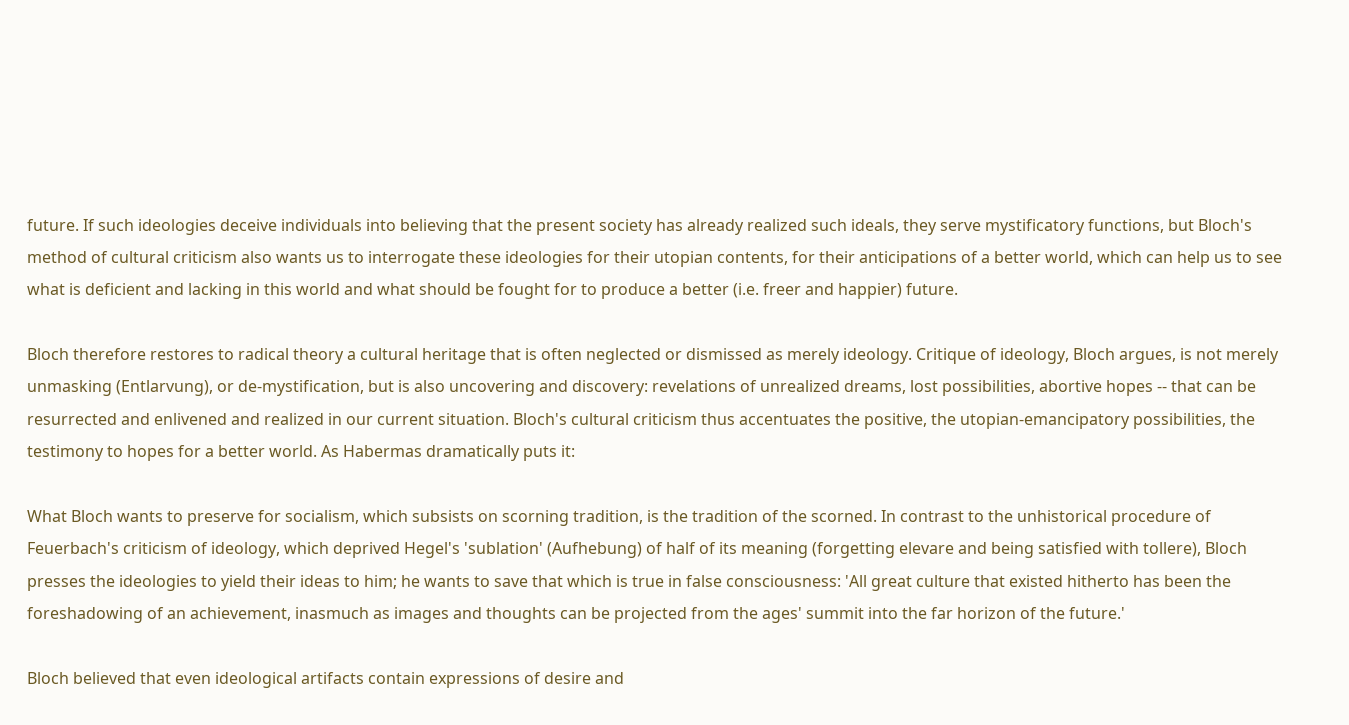future. If such ideologies deceive individuals into believing that the present society has already realized such ideals, they serve mystificatory functions, but Bloch's method of cultural criticism also wants us to interrogate these ideologies for their utopian contents, for their anticipations of a better world, which can help us to see what is deficient and lacking in this world and what should be fought for to produce a better (i.e. freer and happier) future.

Bloch therefore restores to radical theory a cultural heritage that is often neglected or dismissed as merely ideology. Critique of ideology, Bloch argues, is not merely unmasking (Entlarvung), or de-mystification, but is also uncovering and discovery: revelations of unrealized dreams, lost possibilities, abortive hopes -- that can be resurrected and enlivened and realized in our current situation. Bloch's cultural criticism thus accentuates the positive, the utopian-emancipatory possibilities, the testimony to hopes for a better world. As Habermas dramatically puts it:

What Bloch wants to preserve for socialism, which subsists on scorning tradition, is the tradition of the scorned. In contrast to the unhistorical procedure of Feuerbach's criticism of ideology, which deprived Hegel's 'sublation' (Aufhebung) of half of its meaning (forgetting elevare and being satisfied with tollere), Bloch presses the ideologies to yield their ideas to him; he wants to save that which is true in false consciousness: 'All great culture that existed hitherto has been the foreshadowing of an achievement, inasmuch as images and thoughts can be projected from the ages' summit into the far horizon of the future.'

Bloch believed that even ideological artifacts contain expressions of desire and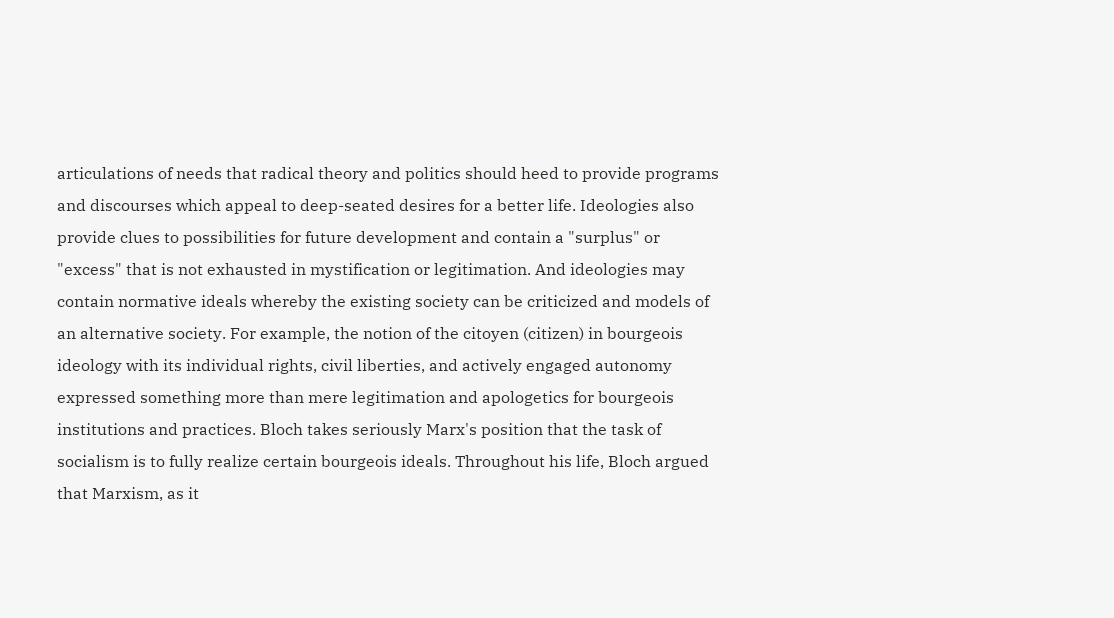articulations of needs that radical theory and politics should heed to provide programs and discourses which appeal to deep-seated desires for a better life. Ideologies also provide clues to possibilities for future development and contain a "surplus" or "excess" that is not exhausted in mystification or legitimation. And ideologies may contain normative ideals whereby the existing society can be criticized and models of an alternative society. For example, the notion of the citoyen (citizen) in bourgeois ideology with its individual rights, civil liberties, and actively engaged autonomy expressed something more than mere legitimation and apologetics for bourgeois institutions and practices. Bloch takes seriously Marx's position that the task of socialism is to fully realize certain bourgeois ideals. Throughout his life, Bloch argued that Marxism, as it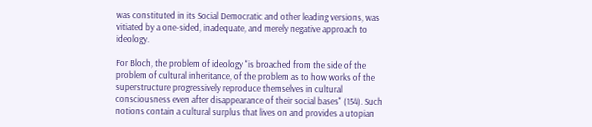was constituted in its Social Democratic and other leading versions, was vitiated by a one-sided, inadequate, and merely negative approach to ideology.

For Bloch, the problem of ideology "is broached from the side of the problem of cultural inheritance, of the problem as to how works of the superstructure progressively reproduce themselves in cultural consciousness even after disappearance of their social bases" (154). Such notions contain a cultural surplus that lives on and provides a utopian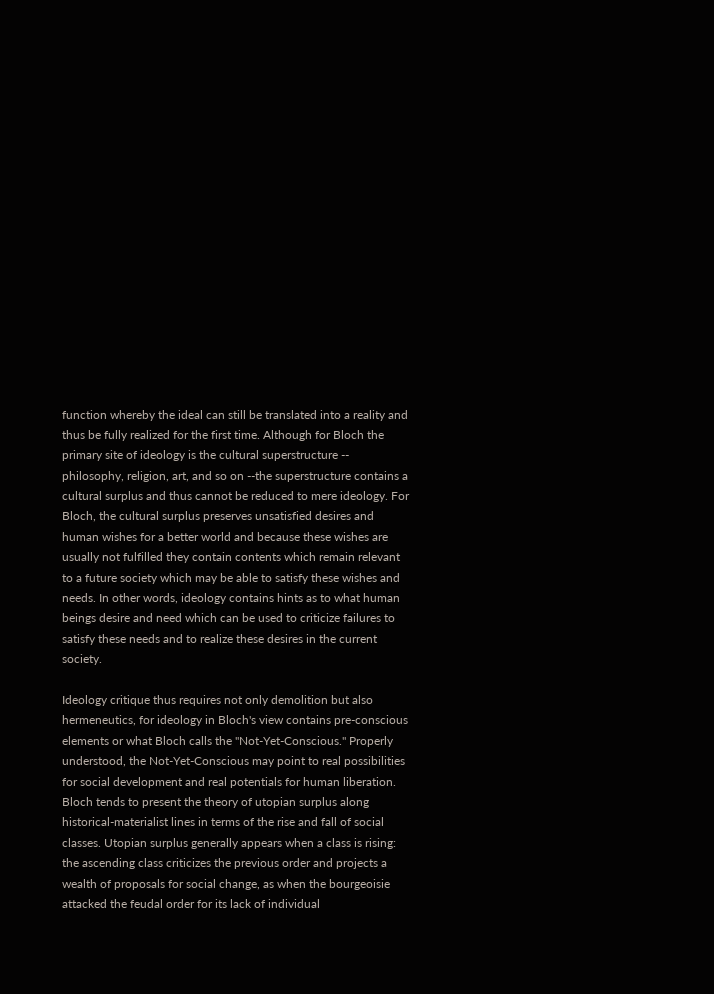function whereby the ideal can still be translated into a reality and thus be fully realized for the first time. Although for Bloch the primary site of ideology is the cultural superstructure -- philosophy, religion, art, and so on --the superstructure contains a cultural surplus and thus cannot be reduced to mere ideology. For Bloch, the cultural surplus preserves unsatisfied desires and human wishes for a better world and because these wishes are usually not fulfilled they contain contents which remain relevant to a future society which may be able to satisfy these wishes and needs. In other words, ideology contains hints as to what human beings desire and need which can be used to criticize failures to satisfy these needs and to realize these desires in the current society.

Ideology critique thus requires not only demolition but also hermeneutics, for ideology in Bloch's view contains pre-conscious elements or what Bloch calls the "Not-Yet-Conscious." Properly understood, the Not-Yet-Conscious may point to real possibilities for social development and real potentials for human liberation. Bloch tends to present the theory of utopian surplus along historical-materialist lines in terms of the rise and fall of social classes. Utopian surplus generally appears when a class is rising: the ascending class criticizes the previous order and projects a wealth of proposals for social change, as when the bourgeoisie attacked the feudal order for its lack of individual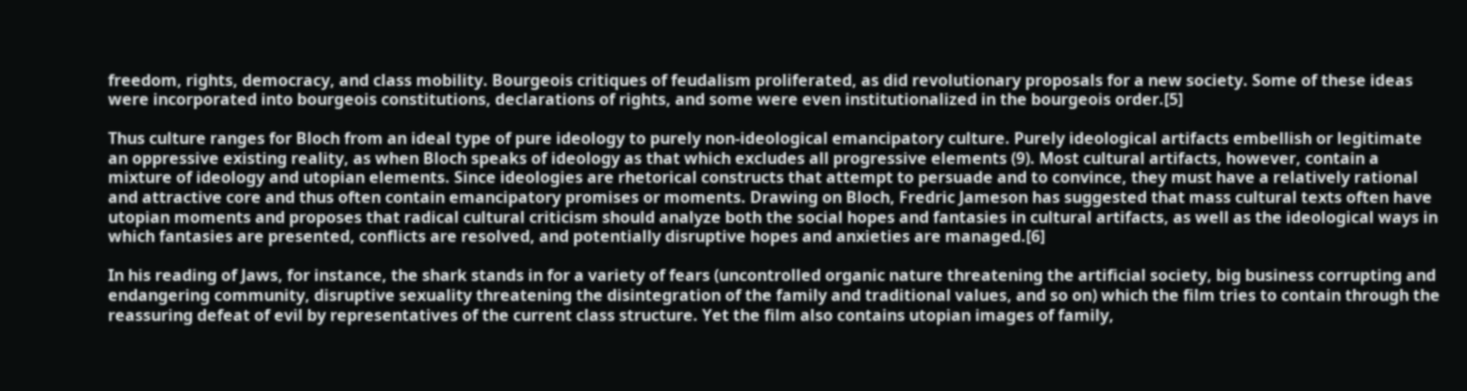freedom, rights, democracy, and class mobility. Bourgeois critiques of feudalism proliferated, as did revolutionary proposals for a new society. Some of these ideas were incorporated into bourgeois constitutions, declarations of rights, and some were even institutionalized in the bourgeois order.[5]

Thus culture ranges for Bloch from an ideal type of pure ideology to purely non-ideological emancipatory culture. Purely ideological artifacts embellish or legitimate an oppressive existing reality, as when Bloch speaks of ideology as that which excludes all progressive elements (9). Most cultural artifacts, however, contain a mixture of ideology and utopian elements. Since ideologies are rhetorical constructs that attempt to persuade and to convince, they must have a relatively rational and attractive core and thus often contain emancipatory promises or moments. Drawing on Bloch, Fredric Jameson has suggested that mass cultural texts often have utopian moments and proposes that radical cultural criticism should analyze both the social hopes and fantasies in cultural artifacts, as well as the ideological ways in which fantasies are presented, conflicts are resolved, and potentially disruptive hopes and anxieties are managed.[6]

In his reading of Jaws, for instance, the shark stands in for a variety of fears (uncontrolled organic nature threatening the artificial society, big business corrupting and endangering community, disruptive sexuality threatening the disintegration of the family and traditional values, and so on) which the film tries to contain through the reassuring defeat of evil by representatives of the current class structure. Yet the film also contains utopian images of family,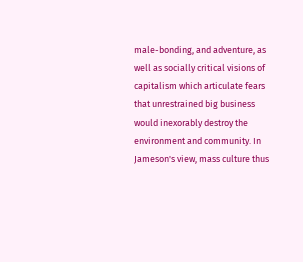male-bonding, and adventure, as well as socially critical visions of capitalism which articulate fears that unrestrained big business would inexorably destroy the environment and community. In Jameson's view, mass culture thus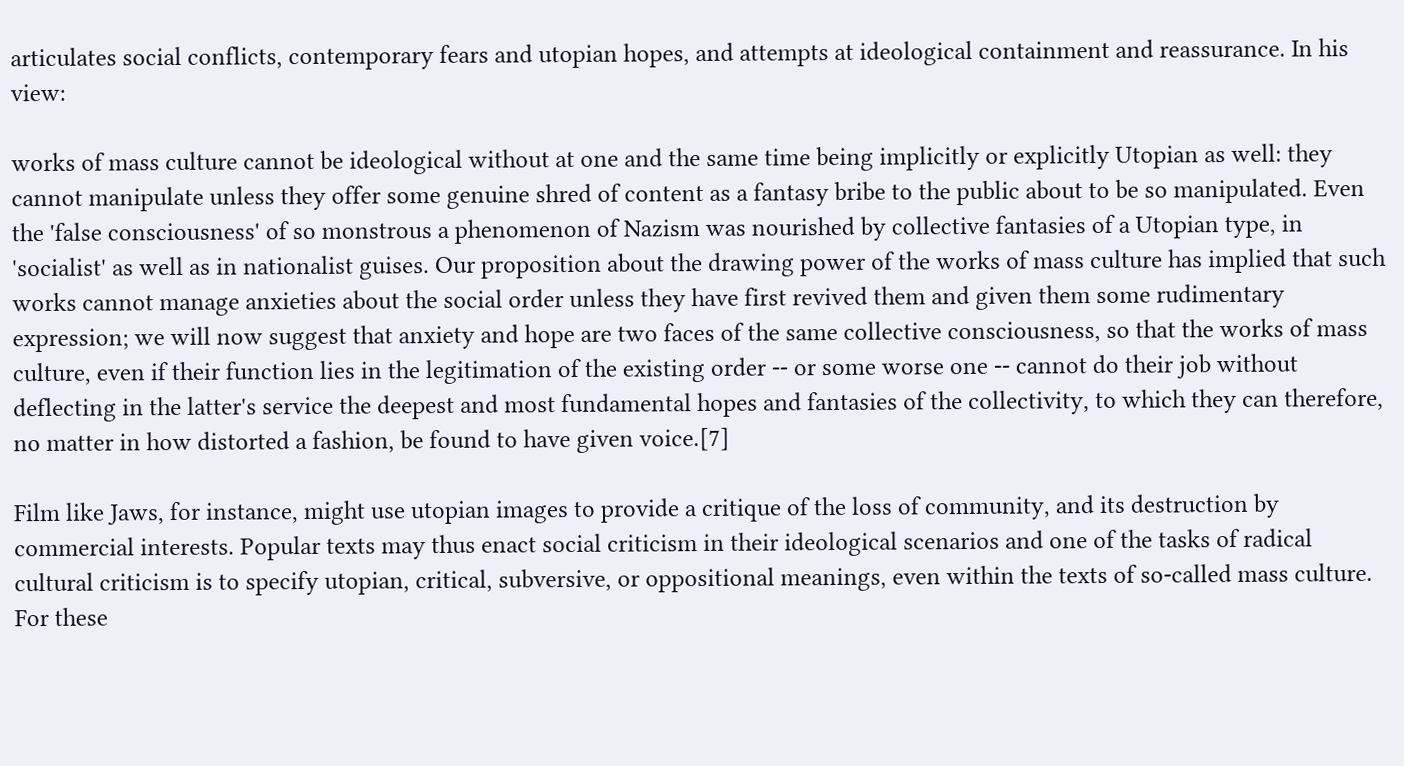articulates social conflicts, contemporary fears and utopian hopes, and attempts at ideological containment and reassurance. In his view:

works of mass culture cannot be ideological without at one and the same time being implicitly or explicitly Utopian as well: they cannot manipulate unless they offer some genuine shred of content as a fantasy bribe to the public about to be so manipulated. Even the 'false consciousness' of so monstrous a phenomenon of Nazism was nourished by collective fantasies of a Utopian type, in 'socialist' as well as in nationalist guises. Our proposition about the drawing power of the works of mass culture has implied that such works cannot manage anxieties about the social order unless they have first revived them and given them some rudimentary expression; we will now suggest that anxiety and hope are two faces of the same collective consciousness, so that the works of mass culture, even if their function lies in the legitimation of the existing order -- or some worse one -- cannot do their job without deflecting in the latter's service the deepest and most fundamental hopes and fantasies of the collectivity, to which they can therefore, no matter in how distorted a fashion, be found to have given voice.[7]

Film like Jaws, for instance, might use utopian images to provide a critique of the loss of community, and its destruction by commercial interests. Popular texts may thus enact social criticism in their ideological scenarios and one of the tasks of radical cultural criticism is to specify utopian, critical, subversive, or oppositional meanings, even within the texts of so-called mass culture. For these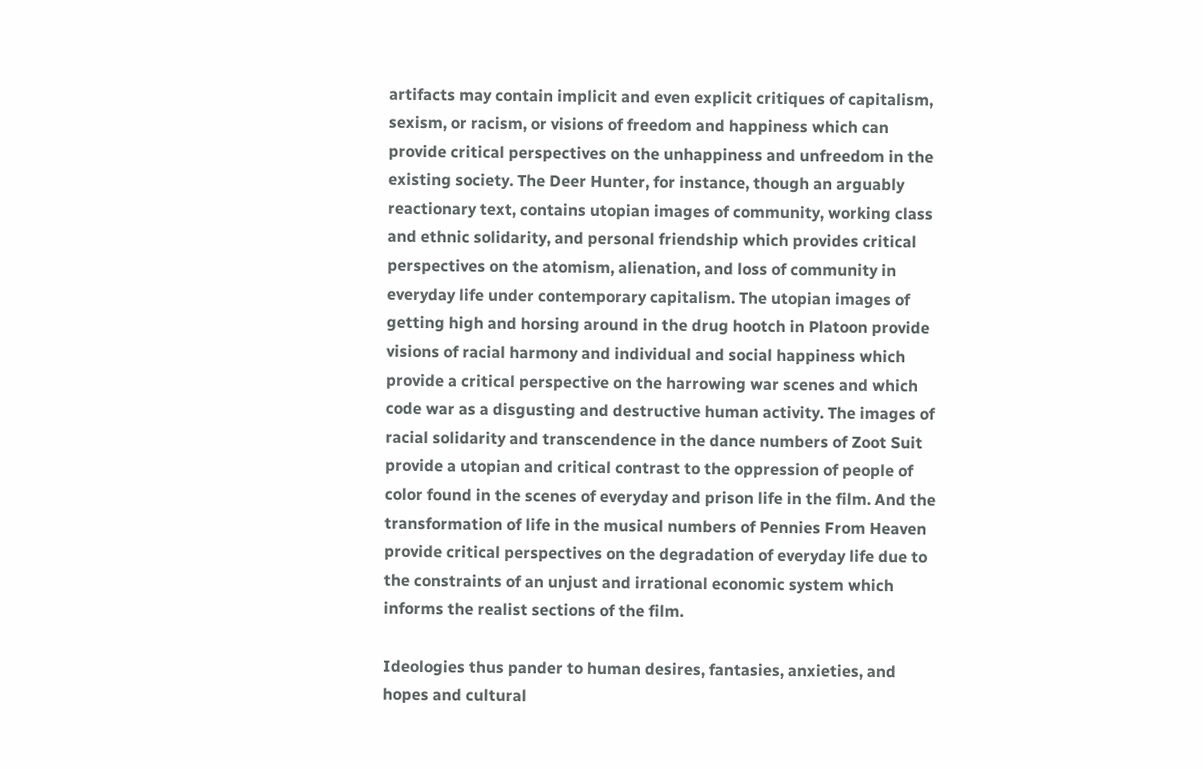artifacts may contain implicit and even explicit critiques of capitalism, sexism, or racism, or visions of freedom and happiness which can provide critical perspectives on the unhappiness and unfreedom in the existing society. The Deer Hunter, for instance, though an arguably reactionary text, contains utopian images of community, working class and ethnic solidarity, and personal friendship which provides critical perspectives on the atomism, alienation, and loss of community in everyday life under contemporary capitalism. The utopian images of getting high and horsing around in the drug hootch in Platoon provide visions of racial harmony and individual and social happiness which provide a critical perspective on the harrowing war scenes and which code war as a disgusting and destructive human activity. The images of racial solidarity and transcendence in the dance numbers of Zoot Suit provide a utopian and critical contrast to the oppression of people of color found in the scenes of everyday and prison life in the film. And the transformation of life in the musical numbers of Pennies From Heaven provide critical perspectives on the degradation of everyday life due to the constraints of an unjust and irrational economic system which informs the realist sections of the film.

Ideologies thus pander to human desires, fantasies, anxieties, and hopes and cultural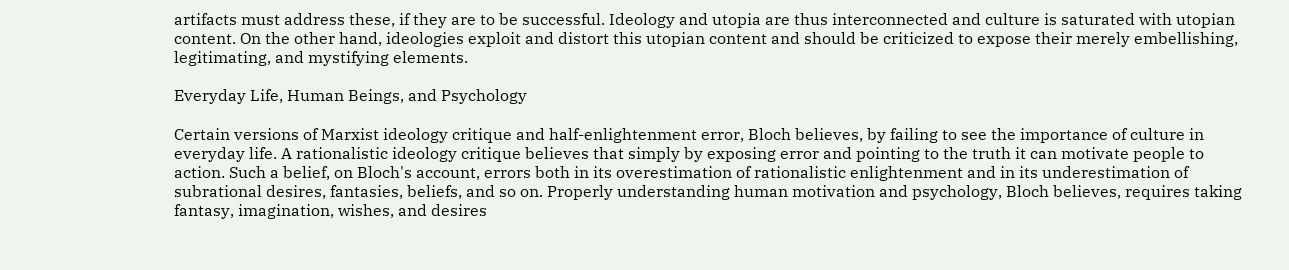artifacts must address these, if they are to be successful. Ideology and utopia are thus interconnected and culture is saturated with utopian content. On the other hand, ideologies exploit and distort this utopian content and should be criticized to expose their merely embellishing, legitimating, and mystifying elements.

Everyday Life, Human Beings, and Psychology

Certain versions of Marxist ideology critique and half-enlightenment error, Bloch believes, by failing to see the importance of culture in everyday life. A rationalistic ideology critique believes that simply by exposing error and pointing to the truth it can motivate people to action. Such a belief, on Bloch's account, errors both in its overestimation of rationalistic enlightenment and in its underestimation of subrational desires, fantasies, beliefs, and so on. Properly understanding human motivation and psychology, Bloch believes, requires taking fantasy, imagination, wishes, and desires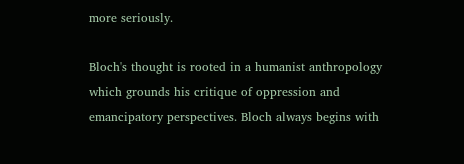more seriously.

Bloch's thought is rooted in a humanist anthropology which grounds his critique of oppression and emancipatory perspectives. Bloch always begins with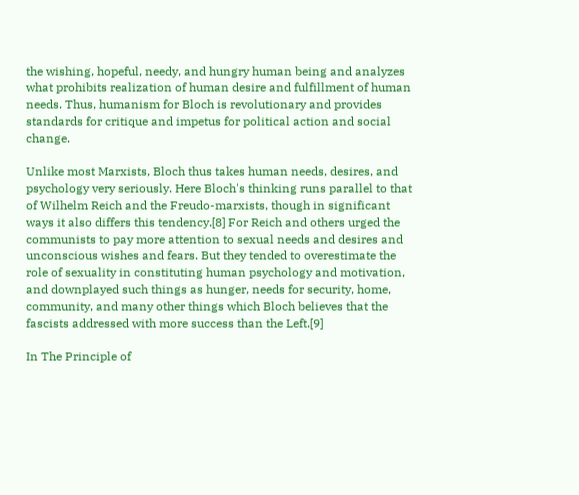the wishing, hopeful, needy, and hungry human being and analyzes what prohibits realization of human desire and fulfillment of human needs. Thus, humanism for Bloch is revolutionary and provides standards for critique and impetus for political action and social change.

Unlike most Marxists, Bloch thus takes human needs, desires, and psychology very seriously. Here Bloch's thinking runs parallel to that of Wilhelm Reich and the Freudo-marxists, though in significant ways it also differs this tendency.[8] For Reich and others urged the communists to pay more attention to sexual needs and desires and unconscious wishes and fears. But they tended to overestimate the role of sexuality in constituting human psychology and motivation, and downplayed such things as hunger, needs for security, home, community, and many other things which Bloch believes that the fascists addressed with more success than the Left.[9]

In The Principle of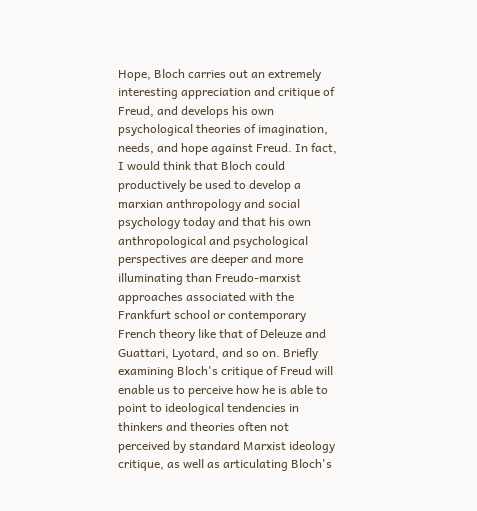Hope, Bloch carries out an extremely interesting appreciation and critique of Freud, and develops his own psychological theories of imagination, needs, and hope against Freud. In fact, I would think that Bloch could productively be used to develop a marxian anthropology and social psychology today and that his own anthropological and psychological perspectives are deeper and more illuminating than Freudo-marxist approaches associated with the Frankfurt school or contemporary French theory like that of Deleuze and Guattari, Lyotard, and so on. Briefly examining Bloch's critique of Freud will enable us to perceive how he is able to point to ideological tendencies in thinkers and theories often not perceived by standard Marxist ideology critique, as well as articulating Bloch's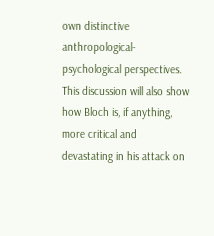own distinctive anthropological-psychological perspectives. This discussion will also show how Bloch is, if anything, more critical and devastating in his attack on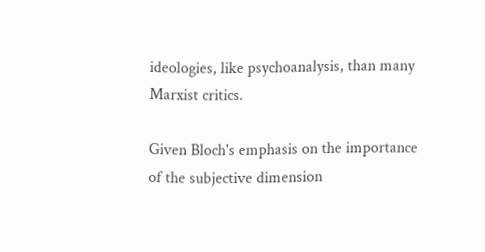ideologies, like psychoanalysis, than many Marxist critics.

Given Bloch's emphasis on the importance of the subjective dimension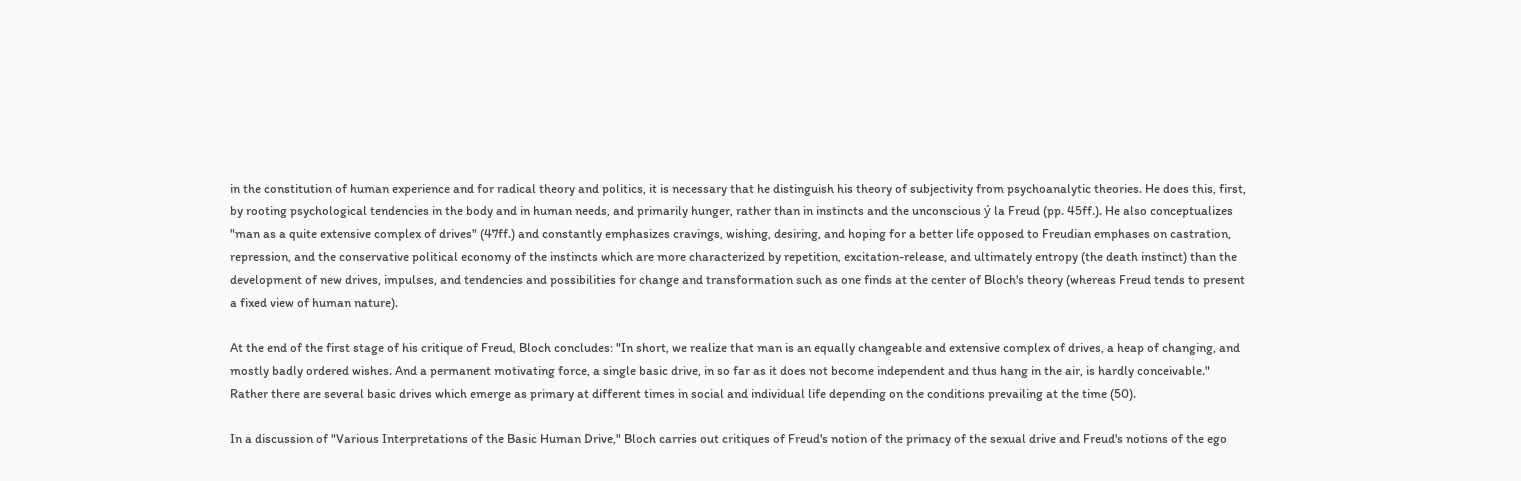in the constitution of human experience and for radical theory and politics, it is necessary that he distinguish his theory of subjectivity from psychoanalytic theories. He does this, first, by rooting psychological tendencies in the body and in human needs, and primarily hunger, rather than in instincts and the unconscious ý la Freud (pp. 45ff.). He also conceptualizes "man as a quite extensive complex of drives" (47ff.) and constantly emphasizes cravings, wishing, desiring, and hoping for a better life opposed to Freudian emphases on castration, repression, and the conservative political economy of the instincts which are more characterized by repetition, excitation-release, and ultimately entropy (the death instinct) than the development of new drives, impulses, and tendencies and possibilities for change and transformation such as one finds at the center of Bloch's theory (whereas Freud tends to present a fixed view of human nature).

At the end of the first stage of his critique of Freud, Bloch concludes: "In short, we realize that man is an equally changeable and extensive complex of drives, a heap of changing, and mostly badly ordered wishes. And a permanent motivating force, a single basic drive, in so far as it does not become independent and thus hang in the air, is hardly conceivable." Rather there are several basic drives which emerge as primary at different times in social and individual life depending on the conditions prevailing at the time (50).

In a discussion of "Various Interpretations of the Basic Human Drive," Bloch carries out critiques of Freud's notion of the primacy of the sexual drive and Freud's notions of the ego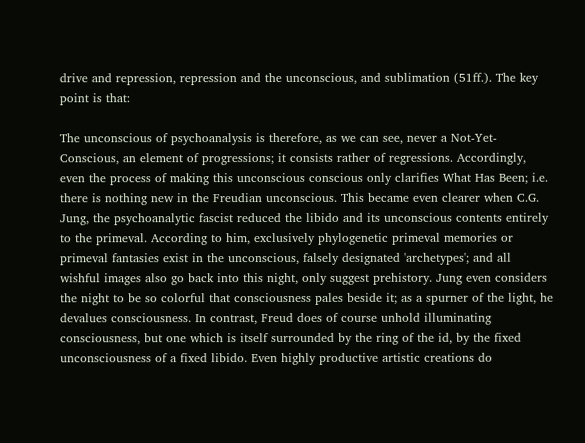drive and repression, repression and the unconscious, and sublimation (51ff.). The key point is that:

The unconscious of psychoanalysis is therefore, as we can see, never a Not-Yet-Conscious, an element of progressions; it consists rather of regressions. Accordingly, even the process of making this unconscious conscious only clarifies What Has Been; i.e. there is nothing new in the Freudian unconscious. This became even clearer when C.G. Jung, the psychoanalytic fascist reduced the libido and its unconscious contents entirely to the primeval. According to him, exclusively phylogenetic primeval memories or primeval fantasies exist in the unconscious, falsely designated 'archetypes'; and all wishful images also go back into this night, only suggest prehistory. Jung even considers the night to be so colorful that consciousness pales beside it; as a spurner of the light, he devalues consciousness. In contrast, Freud does of course unhold illuminating consciousness, but one which is itself surrounded by the ring of the id, by the fixed unconsciousness of a fixed libido. Even highly productive artistic creations do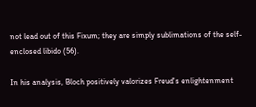not lead out of this Fixum; they are simply sublimations of the self-enclosed libido (56).

In his analysis, Bloch positively valorizes Freud's enlightenment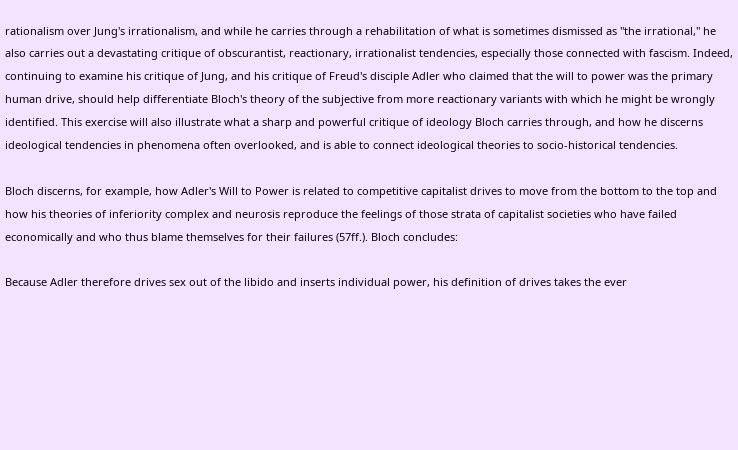rationalism over Jung's irrationalism, and while he carries through a rehabilitation of what is sometimes dismissed as "the irrational," he also carries out a devastating critique of obscurantist, reactionary, irrationalist tendencies, especially those connected with fascism. Indeed, continuing to examine his critique of Jung, and his critique of Freud's disciple Adler who claimed that the will to power was the primary human drive, should help differentiate Bloch's theory of the subjective from more reactionary variants with which he might be wrongly identified. This exercise will also illustrate what a sharp and powerful critique of ideology Bloch carries through, and how he discerns ideological tendencies in phenomena often overlooked, and is able to connect ideological theories to socio-historical tendencies.

Bloch discerns, for example, how Adler's Will to Power is related to competitive capitalist drives to move from the bottom to the top and how his theories of inferiority complex and neurosis reproduce the feelings of those strata of capitalist societies who have failed economically and who thus blame themselves for their failures (57ff.). Bloch concludes:

Because Adler therefore drives sex out of the libido and inserts individual power, his definition of drives takes the ever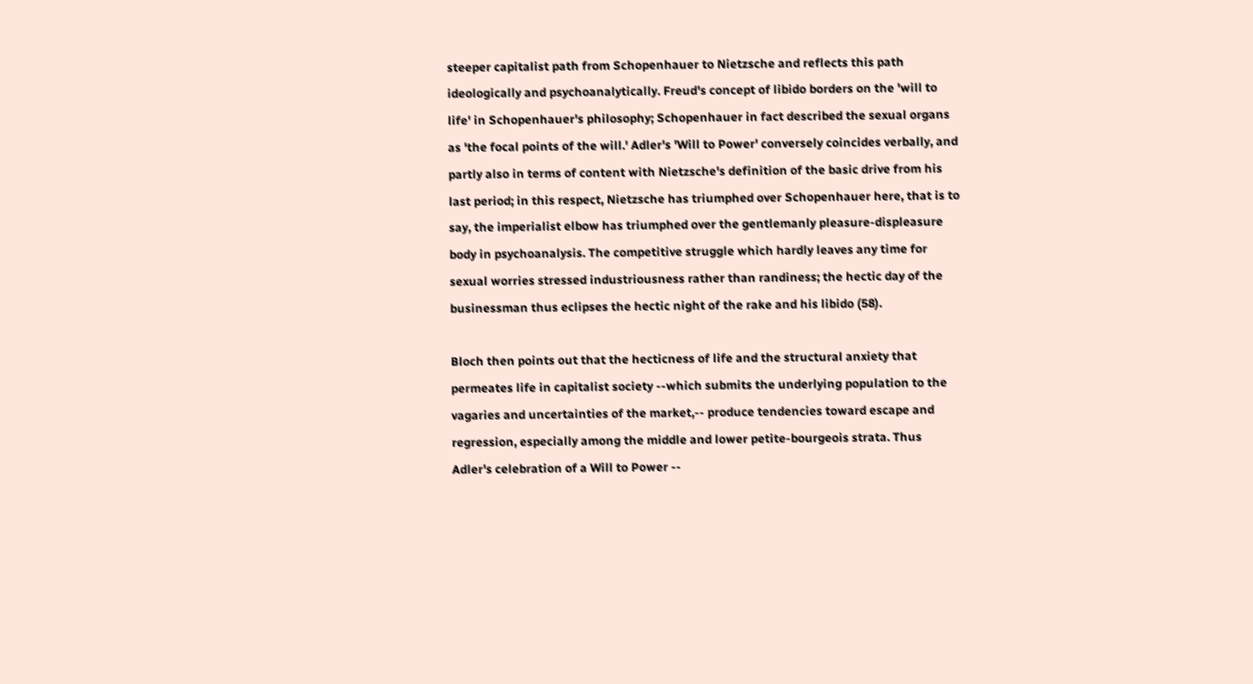steeper capitalist path from Schopenhauer to Nietzsche and reflects this path ideologically and psychoanalytically. Freud's concept of libido borders on the 'will to life' in Schopenhauer's philosophy; Schopenhauer in fact described the sexual organs as 'the focal points of the will.' Adler's 'Will to Power' conversely coincides verbally, and partly also in terms of content with Nietzsche's definition of the basic drive from his last period; in this respect, Nietzsche has triumphed over Schopenhauer here, that is to say, the imperialist elbow has triumphed over the gentlemanly pleasure-displeasure body in psychoanalysis. The competitive struggle which hardly leaves any time for sexual worries stressed industriousness rather than randiness; the hectic day of the businessman thus eclipses the hectic night of the rake and his libido (58).

Bloch then points out that the hecticness of life and the structural anxiety that permeates life in capitalist society --which submits the underlying population to the vagaries and uncertainties of the market,-- produce tendencies toward escape and regression, especially among the middle and lower petite-bourgeois strata. Thus Adler's celebration of a Will to Power --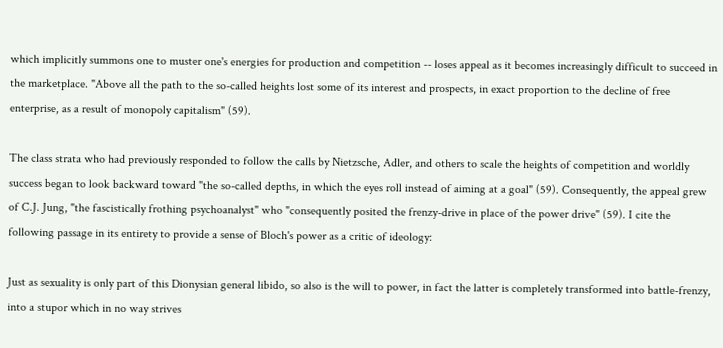which implicitly summons one to muster one's energies for production and competition -- loses appeal as it becomes increasingly difficult to succeed in the marketplace. "Above all the path to the so-called heights lost some of its interest and prospects, in exact proportion to the decline of free enterprise, as a result of monopoly capitalism" (59).

The class strata who had previously responded to follow the calls by Nietzsche, Adler, and others to scale the heights of competition and worldly success began to look backward toward "the so-called depths, in which the eyes roll instead of aiming at a goal" (59). Consequently, the appeal grew of C.J. Jung, "the fascistically frothing psychoanalyst" who "consequently posited the frenzy-drive in place of the power drive" (59). I cite the following passage in its entirety to provide a sense of Bloch's power as a critic of ideology:

Just as sexuality is only part of this Dionysian general libido, so also is the will to power, in fact the latter is completely transformed into battle-frenzy, into a stupor which in no way strives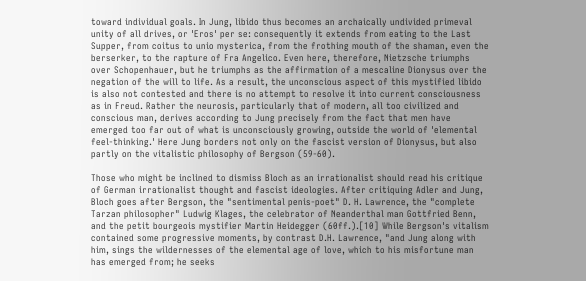toward individual goals. In Jung, libido thus becomes an archaically undivided primeval unity of all drives, or 'Eros' per se: consequently it extends from eating to the Last Supper, from coitus to unio mysterica, from the frothing mouth of the shaman, even the berserker, to the rapture of Fra Angelico. Even here, therefore, Nietzsche triumphs over Schopenhauer, but he triumphs as the affirmation of a mescaline Dionysus over the negation of the will to life. As a result, the unconscious aspect of this mystified libido is also not contested and there is no attempt to resolve it into current consciousness as in Freud. Rather the neurosis, particularly that of modern, all too civilized and conscious man, derives according to Jung precisely from the fact that men have emerged too far out of what is unconsciously growing, outside the world of 'elemental feel-thinking.' Here Jung borders not only on the fascist version of Dionysus, but also partly on the vitalistic philosophy of Bergson (59-60).

Those who might be inclined to dismiss Bloch as an irrationalist should read his critique of German irrationalist thought and fascist ideologies. After critiquing Adler and Jung, Bloch goes after Bergson, the "sentimental penis-poet" D. H. Lawrence, the "complete Tarzan philosopher" Ludwig Klages, the celebrator of Neanderthal man Gottfried Benn, and the petit bourgeois mystifier Martin Heidegger (60ff.).[10] While Bergson's vitalism contained some progressive moments, by contrast D.H. Lawrence, "and Jung along with him, sings the wildernesses of the elemental age of love, which to his misfortune man has emerged from; he seeks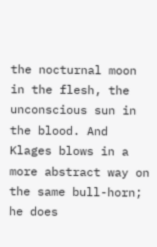the nocturnal moon in the flesh, the unconscious sun in the blood. And Klages blows in a more abstract way on the same bull-horn; he does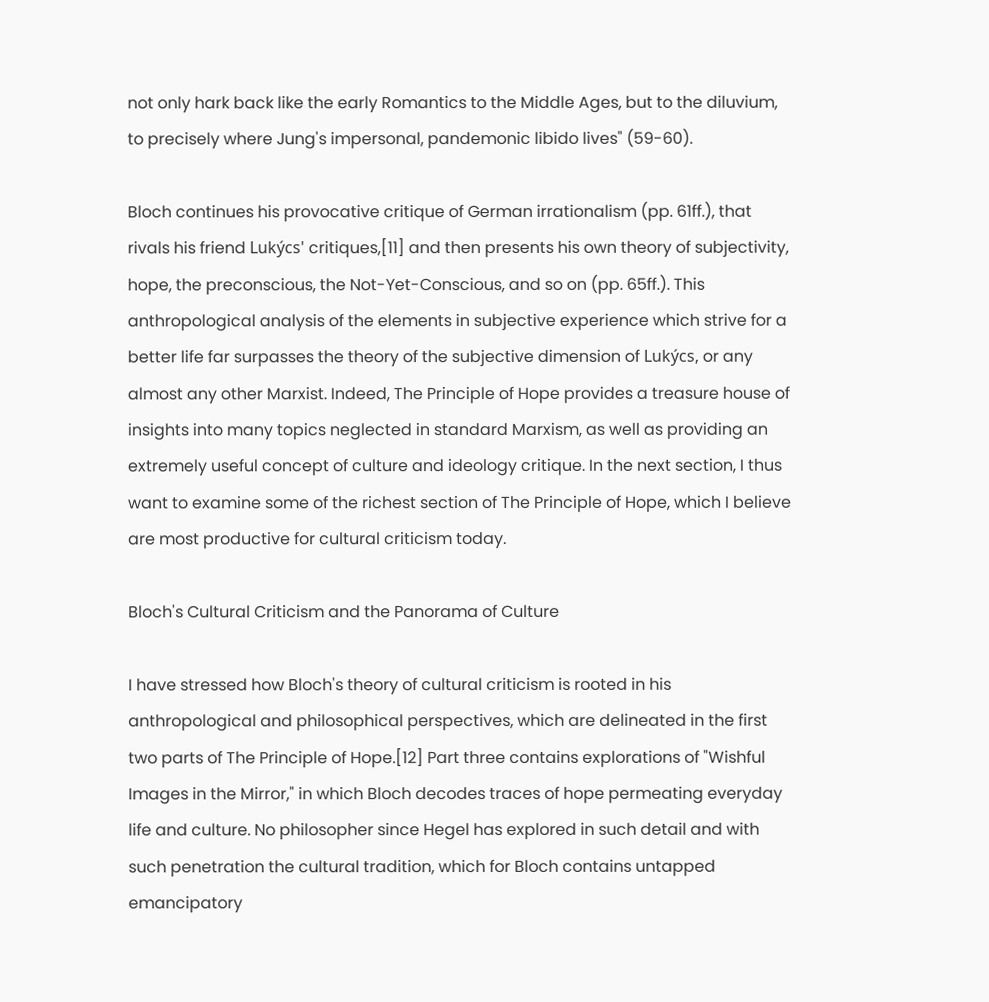not only hark back like the early Romantics to the Middle Ages, but to the diluvium, to precisely where Jung's impersonal, pandemonic libido lives" (59-60).

Bloch continues his provocative critique of German irrationalism (pp. 61ff.), that rivals his friend Lukýcs' critiques,[11] and then presents his own theory of subjectivity, hope, the preconscious, the Not-Yet-Conscious, and so on (pp. 65ff.). This anthropological analysis of the elements in subjective experience which strive for a better life far surpasses the theory of the subjective dimension of Lukýcs, or any almost any other Marxist. Indeed, The Principle of Hope provides a treasure house of insights into many topics neglected in standard Marxism, as well as providing an extremely useful concept of culture and ideology critique. In the next section, I thus want to examine some of the richest section of The Principle of Hope, which I believe are most productive for cultural criticism today.

Bloch's Cultural Criticism and the Panorama of Culture

I have stressed how Bloch's theory of cultural criticism is rooted in his anthropological and philosophical perspectives, which are delineated in the first two parts of The Principle of Hope.[12] Part three contains explorations of "Wishful Images in the Mirror," in which Bloch decodes traces of hope permeating everyday life and culture. No philosopher since Hegel has explored in such detail and with such penetration the cultural tradition, which for Bloch contains untapped emancipatory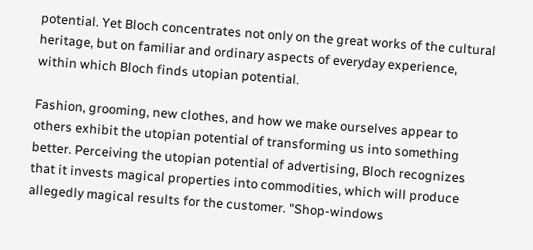potential. Yet Bloch concentrates not only on the great works of the cultural heritage, but on familiar and ordinary aspects of everyday experience, within which Bloch finds utopian potential.

Fashion, grooming, new clothes, and how we make ourselves appear to others exhibit the utopian potential of transforming us into something better. Perceiving the utopian potential of advertising, Bloch recognizes that it invests magical properties into commodities, which will produce allegedly magical results for the customer. "Shop-windows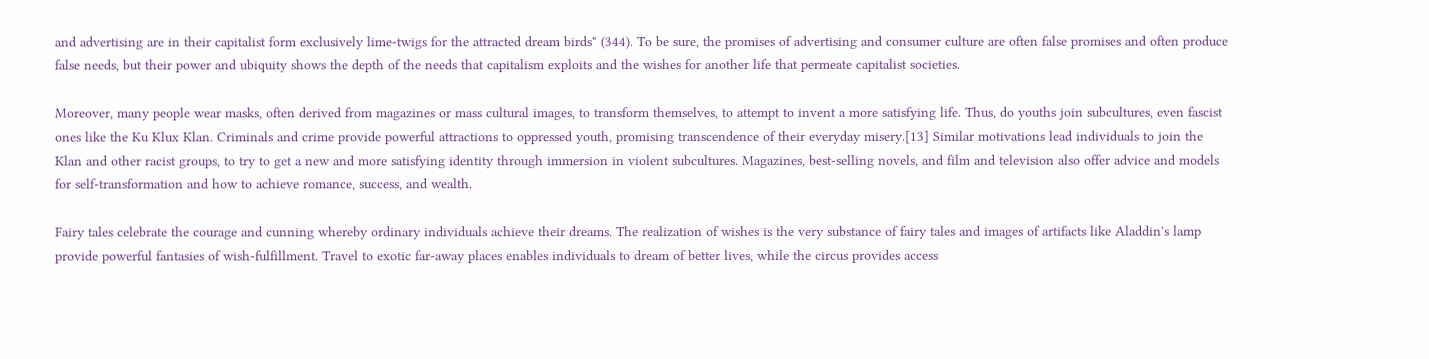and advertising are in their capitalist form exclusively lime-twigs for the attracted dream birds" (344). To be sure, the promises of advertising and consumer culture are often false promises and often produce false needs, but their power and ubiquity shows the depth of the needs that capitalism exploits and the wishes for another life that permeate capitalist societies.

Moreover, many people wear masks, often derived from magazines or mass cultural images, to transform themselves, to attempt to invent a more satisfying life. Thus, do youths join subcultures, even fascist ones like the Ku Klux Klan. Criminals and crime provide powerful attractions to oppressed youth, promising transcendence of their everyday misery.[13] Similar motivations lead individuals to join the Klan and other racist groups, to try to get a new and more satisfying identity through immersion in violent subcultures. Magazines, best-selling novels, and film and television also offer advice and models for self-transformation and how to achieve romance, success, and wealth.

Fairy tales celebrate the courage and cunning whereby ordinary individuals achieve their dreams. The realization of wishes is the very substance of fairy tales and images of artifacts like Aladdin's lamp provide powerful fantasies of wish-fulfillment. Travel to exotic far-away places enables individuals to dream of better lives, while the circus provides access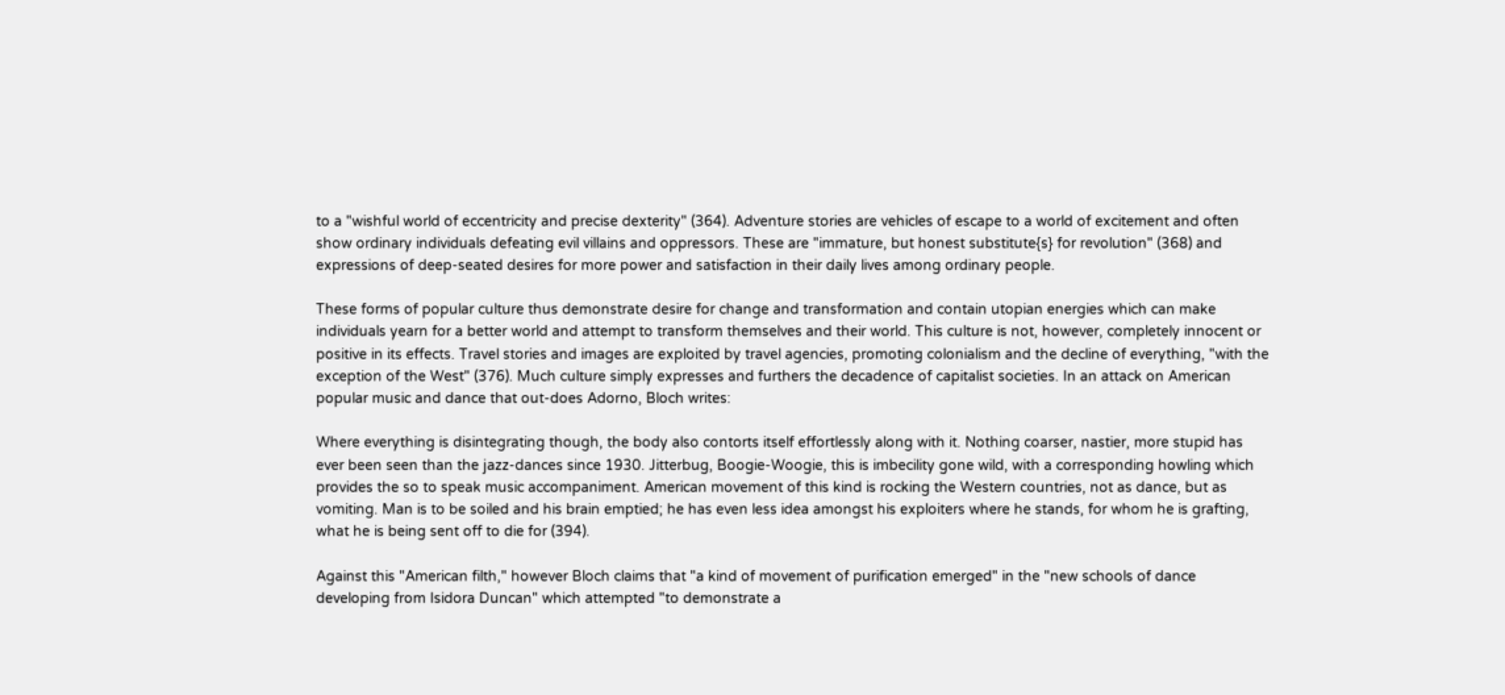to a "wishful world of eccentricity and precise dexterity" (364). Adventure stories are vehicles of escape to a world of excitement and often show ordinary individuals defeating evil villains and oppressors. These are "immature, but honest substitute{s} for revolution" (368) and expressions of deep-seated desires for more power and satisfaction in their daily lives among ordinary people.

These forms of popular culture thus demonstrate desire for change and transformation and contain utopian energies which can make individuals yearn for a better world and attempt to transform themselves and their world. This culture is not, however, completely innocent or positive in its effects. Travel stories and images are exploited by travel agencies, promoting colonialism and the decline of everything, "with the exception of the West" (376). Much culture simply expresses and furthers the decadence of capitalist societies. In an attack on American popular music and dance that out-does Adorno, Bloch writes:

Where everything is disintegrating though, the body also contorts itself effortlessly along with it. Nothing coarser, nastier, more stupid has ever been seen than the jazz-dances since 1930. Jitterbug, Boogie-Woogie, this is imbecility gone wild, with a corresponding howling which provides the so to speak music accompaniment. American movement of this kind is rocking the Western countries, not as dance, but as vomiting. Man is to be soiled and his brain emptied; he has even less idea amongst his exploiters where he stands, for whom he is grafting, what he is being sent off to die for (394).

Against this "American filth," however Bloch claims that "a kind of movement of purification emerged" in the "new schools of dance developing from Isidora Duncan" which attempted "to demonstrate a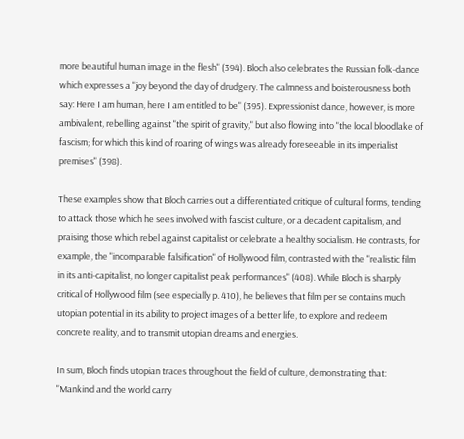more beautiful human image in the flesh" (394). Bloch also celebrates the Russian folk-dance which expresses a "joy beyond the day of drudgery. The calmness and boisterousness both say: Here I am human, here I am entitled to be" (395). Expressionist dance, however, is more ambivalent, rebelling against "the spirit of gravity," but also flowing into "the local bloodlake of fascism; for which this kind of roaring of wings was already foreseeable in its imperialist premises" (398).

These examples show that Bloch carries out a differentiated critique of cultural forms, tending to attack those which he sees involved with fascist culture, or a decadent capitalism, and praising those which rebel against capitalist or celebrate a healthy socialism. He contrasts, for example, the "incomparable falsification" of Hollywood film, contrasted with the "realistic film in its anti-capitalist, no longer capitalist peak performances" (408). While Bloch is sharply critical of Hollywood film (see especially p. 410), he believes that film per se contains much utopian potential in its ability to project images of a better life, to explore and redeem concrete reality, and to transmit utopian dreams and energies.

In sum, Bloch finds utopian traces throughout the field of culture, demonstrating that: "Mankind and the world carry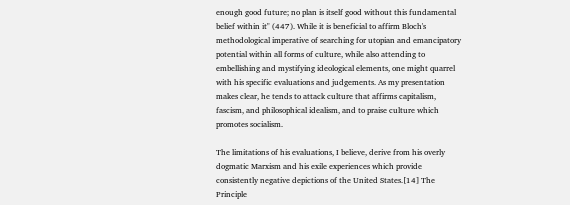enough good future; no plan is itself good without this fundamental belief within it" (447). While it is beneficial to affirm Bloch's methodological imperative of searching for utopian and emancipatory potential within all forms of culture, while also attending to embellishing and mystifying ideological elements, one might quarrel with his specific evaluations and judgements. As my presentation makes clear, he tends to attack culture that affirms capitalism, fascism, and philosophical idealism, and to praise culture which promotes socialism.

The limitations of his evaluations, I believe, derive from his overly dogmatic Marxism and his exile experiences which provide consistently negative depictions of the United States.[14] The Principle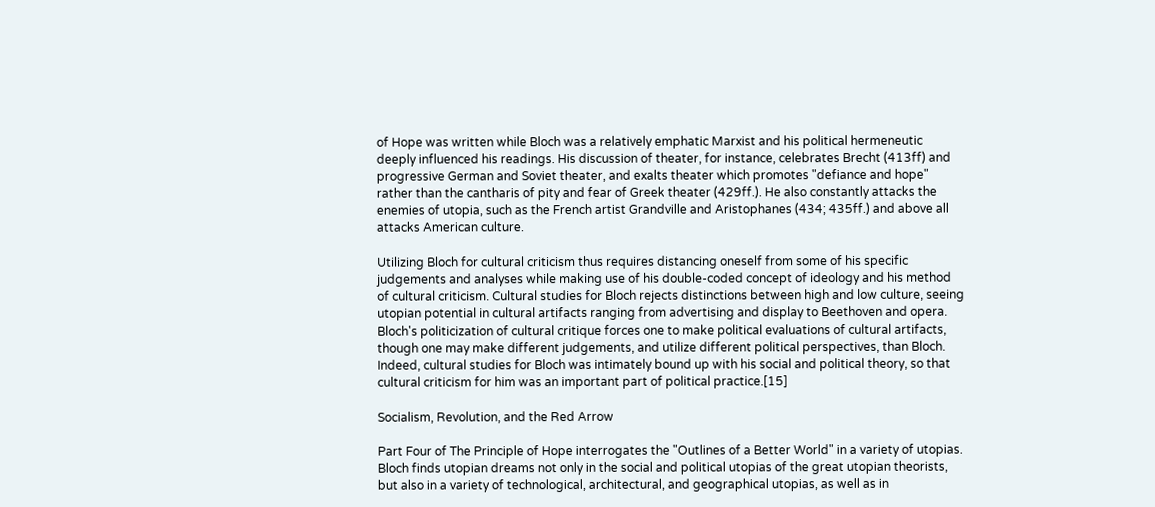of Hope was written while Bloch was a relatively emphatic Marxist and his political hermeneutic deeply influenced his readings. His discussion of theater, for instance, celebrates Brecht (413ff) and progressive German and Soviet theater, and exalts theater which promotes "defiance and hope" rather than the cantharis of pity and fear of Greek theater (429ff.). He also constantly attacks the enemies of utopia, such as the French artist Grandville and Aristophanes (434; 435ff.) and above all attacks American culture.

Utilizing Bloch for cultural criticism thus requires distancing oneself from some of his specific judgements and analyses while making use of his double-coded concept of ideology and his method of cultural criticism. Cultural studies for Bloch rejects distinctions between high and low culture, seeing utopian potential in cultural artifacts ranging from advertising and display to Beethoven and opera. Bloch's politicization of cultural critique forces one to make political evaluations of cultural artifacts, though one may make different judgements, and utilize different political perspectives, than Bloch. Indeed, cultural studies for Bloch was intimately bound up with his social and political theory, so that cultural criticism for him was an important part of political practice.[15]

Socialism, Revolution, and the Red Arrow

Part Four of The Principle of Hope interrogates the "Outlines of a Better World" in a variety of utopias. Bloch finds utopian dreams not only in the social and political utopias of the great utopian theorists, but also in a variety of technological, architectural, and geographical utopias, as well as in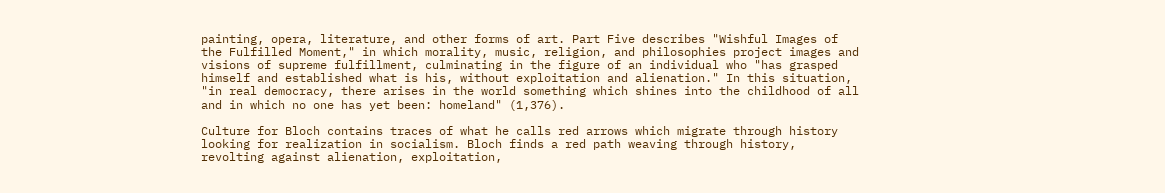painting, opera, literature, and other forms of art. Part Five describes "Wishful Images of the Fulfilled Moment," in which morality, music, religion, and philosophies project images and visions of supreme fulfillment, culminating in the figure of an individual who "has grasped himself and established what is his, without exploitation and alienation." In this situation, "in real democracy, there arises in the world something which shines into the childhood of all and in which no one has yet been: homeland" (1,376).

Culture for Bloch contains traces of what he calls red arrows which migrate through history looking for realization in socialism. Bloch finds a red path weaving through history, revolting against alienation, exploitation,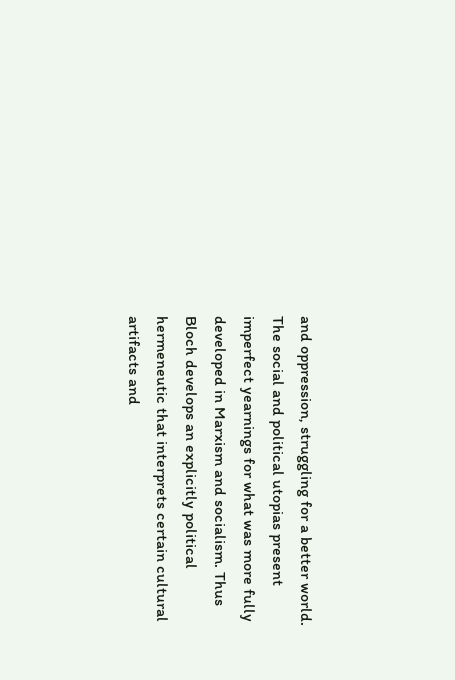and oppression, struggling for a better world. The social and political utopias present imperfect yearnings for what was more fully developed in Marxism and socialism. Thus Bloch develops an explicitly political hermeneutic that interprets certain cultural artifacts and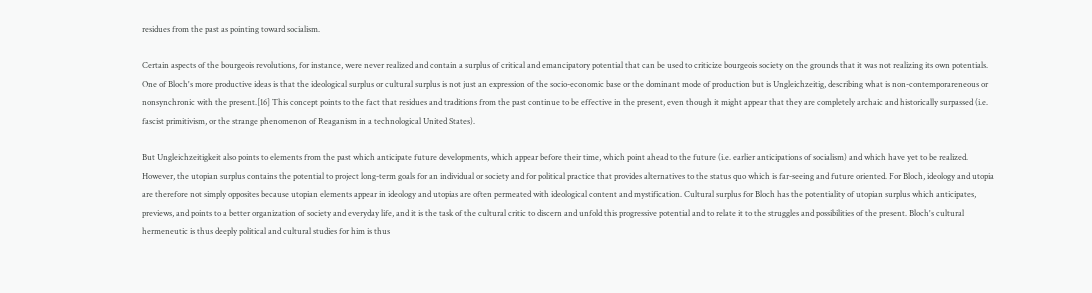residues from the past as pointing toward socialism.

Certain aspects of the bourgeois revolutions, for instance, were never realized and contain a surplus of critical and emancipatory potential that can be used to criticize bourgeois society on the grounds that it was not realizing its own potentials. One of Bloch's more productive ideas is that the ideological surplus or cultural surplus is not just an expression of the socio-economic base or the dominant mode of production but is Ungleichzeitig, describing what is non-contemporareneous or nonsynchronic with the present.[16] This concept points to the fact that residues and traditions from the past continue to be effective in the present, even though it might appear that they are completely archaic and historically surpassed (i.e. fascist primitivism, or the strange phenomenon of Reaganism in a technological United States).

But Ungleichzeitigkeit also points to elements from the past which anticipate future developments, which appear before their time, which point ahead to the future (i.e. earlier anticipations of socialism) and which have yet to be realized. However, the utopian surplus contains the potential to project long-term goals for an individual or society and for political practice that provides alternatives to the status quo which is far-seeing and future oriented. For Bloch, ideology and utopia are therefore not simply opposites because utopian elements appear in ideology and utopias are often permeated with ideological content and mystification. Cultural surplus for Bloch has the potentiality of utopian surplus which anticipates, previews, and points to a better organization of society and everyday life, and it is the task of the cultural critic to discern and unfold this progressive potential and to relate it to the struggles and possibilities of the present. Bloch's cultural hermeneutic is thus deeply political and cultural studies for him is thus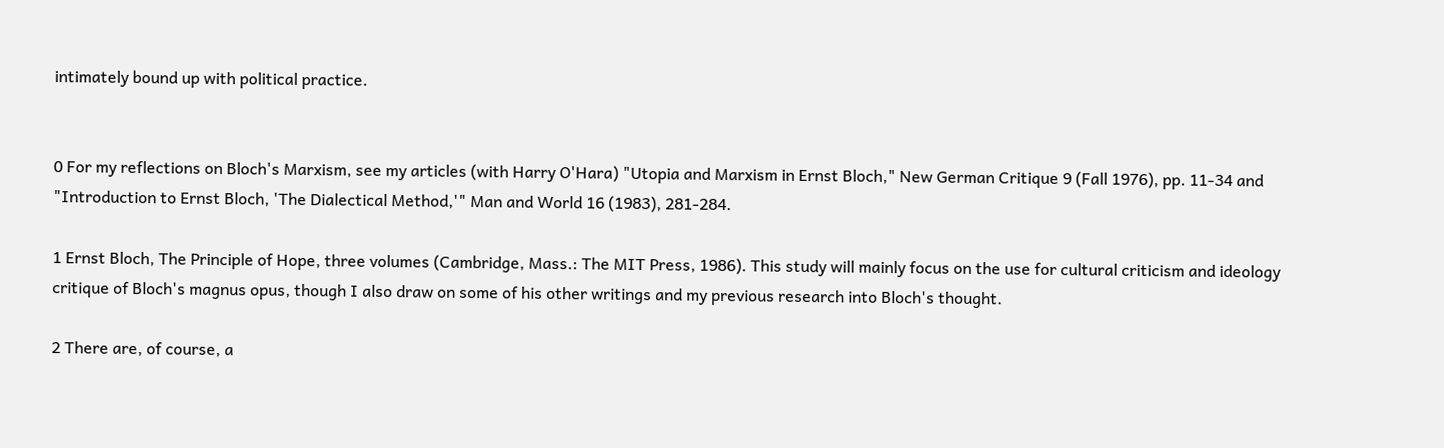intimately bound up with political practice.


0 For my reflections on Bloch's Marxism, see my articles (with Harry O'Hara) "Utopia and Marxism in Ernst Bloch," New German Critique 9 (Fall 1976), pp. 11-34 and "Introduction to Ernst Bloch, 'The Dialectical Method,'" Man and World 16 (1983), 281-284.

1 Ernst Bloch, The Principle of Hope, three volumes (Cambridge, Mass.: The MIT Press, 1986). This study will mainly focus on the use for cultural criticism and ideology critique of Bloch's magnus opus, though I also draw on some of his other writings and my previous research into Bloch's thought.

2 There are, of course, a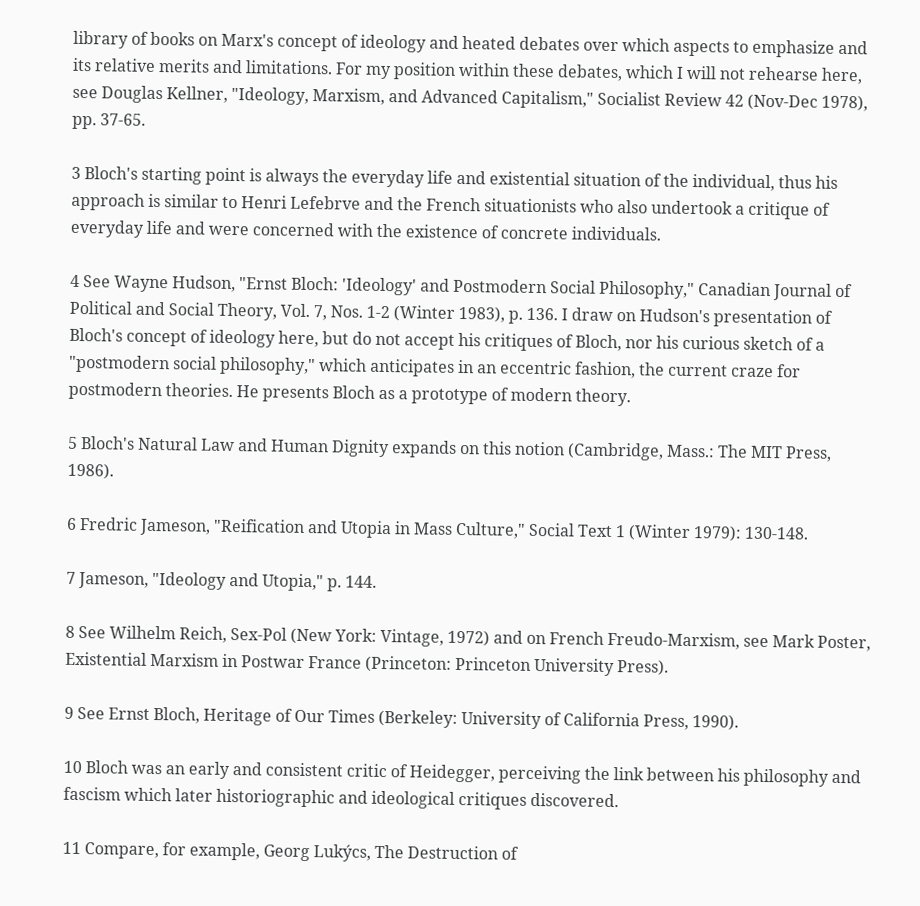library of books on Marx's concept of ideology and heated debates over which aspects to emphasize and its relative merits and limitations. For my position within these debates, which I will not rehearse here, see Douglas Kellner, "Ideology, Marxism, and Advanced Capitalism," Socialist Review 42 (Nov-Dec 1978), pp. 37-65.

3 Bloch's starting point is always the everyday life and existential situation of the individual, thus his approach is similar to Henri Lefebrve and the French situationists who also undertook a critique of everyday life and were concerned with the existence of concrete individuals.

4 See Wayne Hudson, "Ernst Bloch: 'Ideology' and Postmodern Social Philosophy," Canadian Journal of Political and Social Theory, Vol. 7, Nos. 1-2 (Winter 1983), p. 136. I draw on Hudson's presentation of Bloch's concept of ideology here, but do not accept his critiques of Bloch, nor his curious sketch of a "postmodern social philosophy," which anticipates in an eccentric fashion, the current craze for postmodern theories. He presents Bloch as a prototype of modern theory.

5 Bloch's Natural Law and Human Dignity expands on this notion (Cambridge, Mass.: The MIT Press, 1986).

6 Fredric Jameson, "Reification and Utopia in Mass Culture," Social Text 1 (Winter 1979): 130-148.

7 Jameson, "Ideology and Utopia," p. 144.

8 See Wilhelm Reich, Sex-Pol (New York: Vintage, 1972) and on French Freudo-Marxism, see Mark Poster, Existential Marxism in Postwar France (Princeton: Princeton University Press).

9 See Ernst Bloch, Heritage of Our Times (Berkeley: University of California Press, 1990).

10 Bloch was an early and consistent critic of Heidegger, perceiving the link between his philosophy and fascism which later historiographic and ideological critiques discovered.

11 Compare, for example, Georg Lukýcs, The Destruction of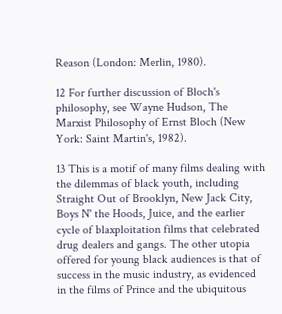Reason (London: Merlin, 1980).

12 For further discussion of Bloch's philosophy, see Wayne Hudson, The Marxist Philosophy of Ernst Bloch (New York: Saint Martin's, 1982).

13 This is a motif of many films dealing with the dilemmas of black youth, including Straight Out of Brooklyn, New Jack City, Boys N' the Hoods, Juice, and the earlier cycle of blaxploitation films that celebrated drug dealers and gangs. The other utopia offered for young black audiences is that of success in the music industry, as evidenced in the films of Prince and the ubiquitous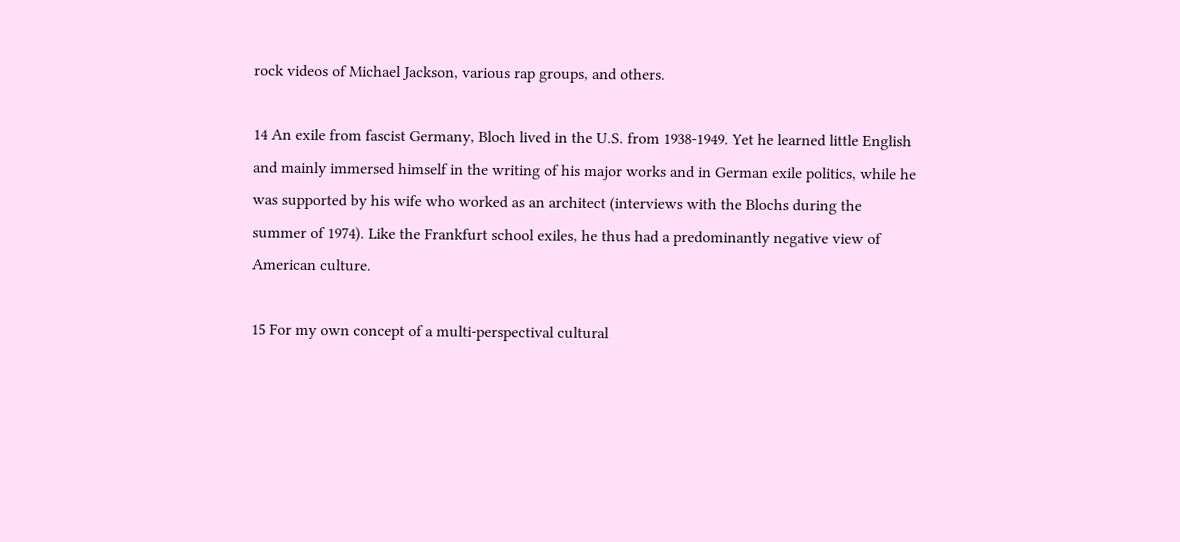rock videos of Michael Jackson, various rap groups, and others.

14 An exile from fascist Germany, Bloch lived in the U.S. from 1938-1949. Yet he learned little English and mainly immersed himself in the writing of his major works and in German exile politics, while he was supported by his wife who worked as an architect (interviews with the Blochs during the summer of 1974). Like the Frankfurt school exiles, he thus had a predominantly negative view of American culture.

15 For my own concept of a multi-perspectival cultural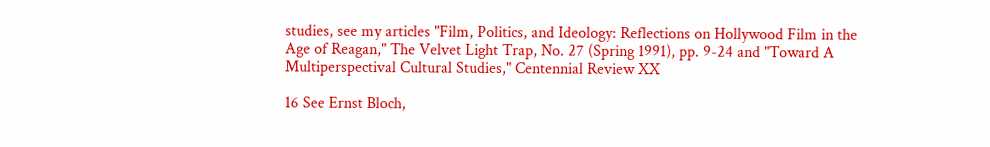studies, see my articles "Film, Politics, and Ideology: Reflections on Hollywood Film in the Age of Reagan," The Velvet Light Trap, No. 27 (Spring 1991), pp. 9-24 and "Toward A Multiperspectival Cultural Studies," Centennial Review XX

16 See Ernst Bloch,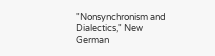"Nonsynchronism and Dialectics," New German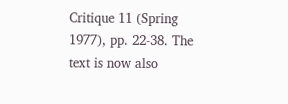Critique 11 (Spring 1977), pp. 22-38. The text is now also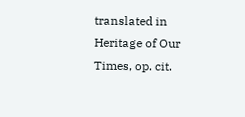translated in Heritage of Our Times, op. cit.